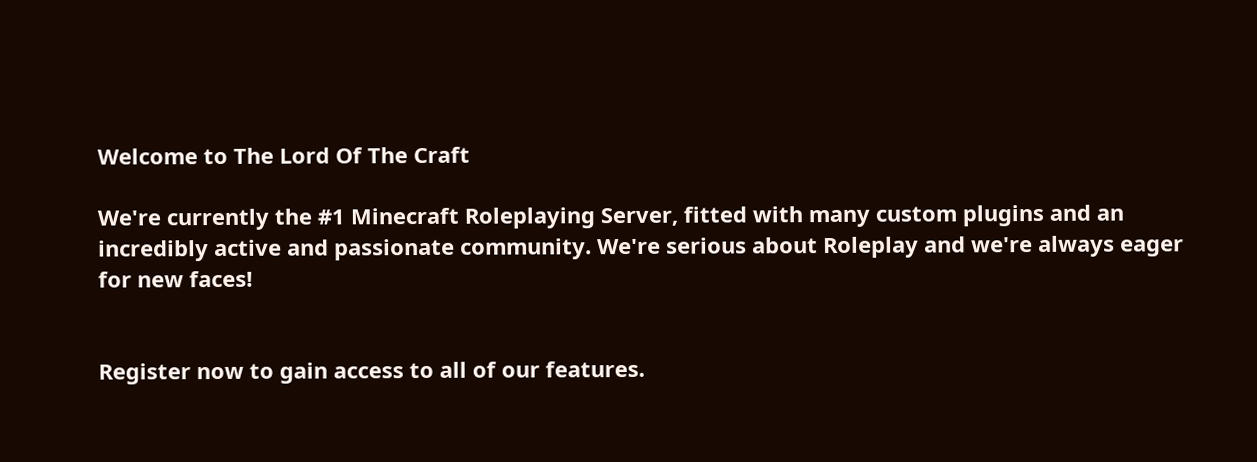Welcome to The Lord Of The Craft

We're currently the #1 Minecraft Roleplaying Server, fitted with many custom plugins and an incredibly active and passionate community. We're serious about Roleplay and we're always eager for new faces!


Register now to gain access to all of our features.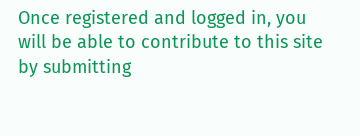Once registered and logged in, you will be able to contribute to this site by submitting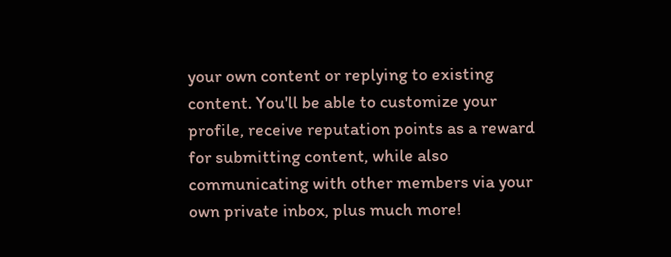your own content or replying to existing content. You'll be able to customize your profile, receive reputation points as a reward for submitting content, while also communicating with other members via your own private inbox, plus much more!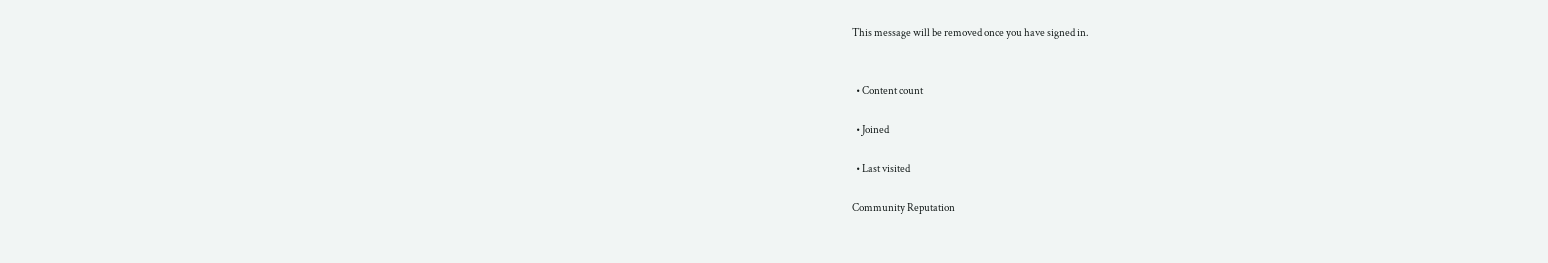This message will be removed once you have signed in.


  • Content count

  • Joined

  • Last visited

Community Reputation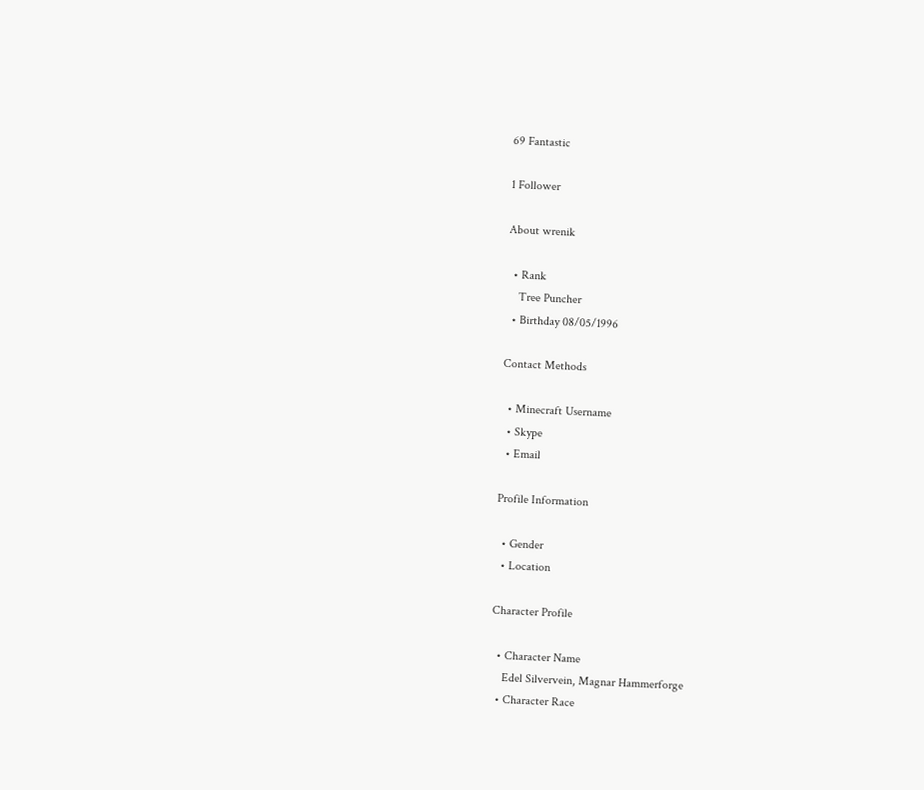69 Fantastic

1 Follower

About wrenik

  • Rank
    Tree Puncher
  • Birthday 08/05/1996

Contact Methods

  • Minecraft Username
  • Skype
  • Email

Profile Information

  • Gender
  • Location

Character Profile

  • Character Name
    Edel Silvervein, Magnar Hammerforge
  • Character Race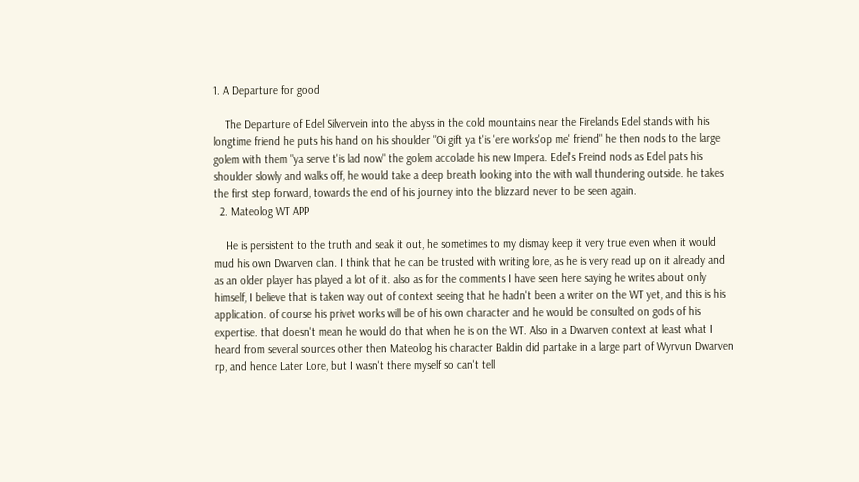1. A Departure for good

    The Departure of Edel Silvervein into the abyss in the cold mountains near the Firelands Edel stands with his longtime friend he puts his hand on his shoulder "Oi gift ya t'is 'ere works'op me' friend" he then nods to the large golem with them "ya serve t'is lad now" the golem accolade his new Impera. Edel's Freind nods as Edel pats his shoulder slowly and walks off, he would take a deep breath looking into the with wall thundering outside. he takes the first step forward, towards the end of his journey into the blizzard never to be seen again.
  2. Mateolog WT APP

    He is persistent to the truth and seak it out, he sometimes to my dismay keep it very true even when it would mud his own Dwarven clan. I think that he can be trusted with writing lore, as he is very read up on it already and as an older player has played a lot of it. also as for the comments I have seen here saying he writes about only himself, I believe that is taken way out of context seeing that he hadn't been a writer on the WT yet, and this is his application. of course his privet works will be of his own character and he would be consulted on gods of his expertise. that doesn't mean he would do that when he is on the WT. Also in a Dwarven context at least what I heard from several sources other then Mateolog his character Baldin did partake in a large part of Wyrvun Dwarven rp, and hence Later Lore, but I wasn't there myself so can't tell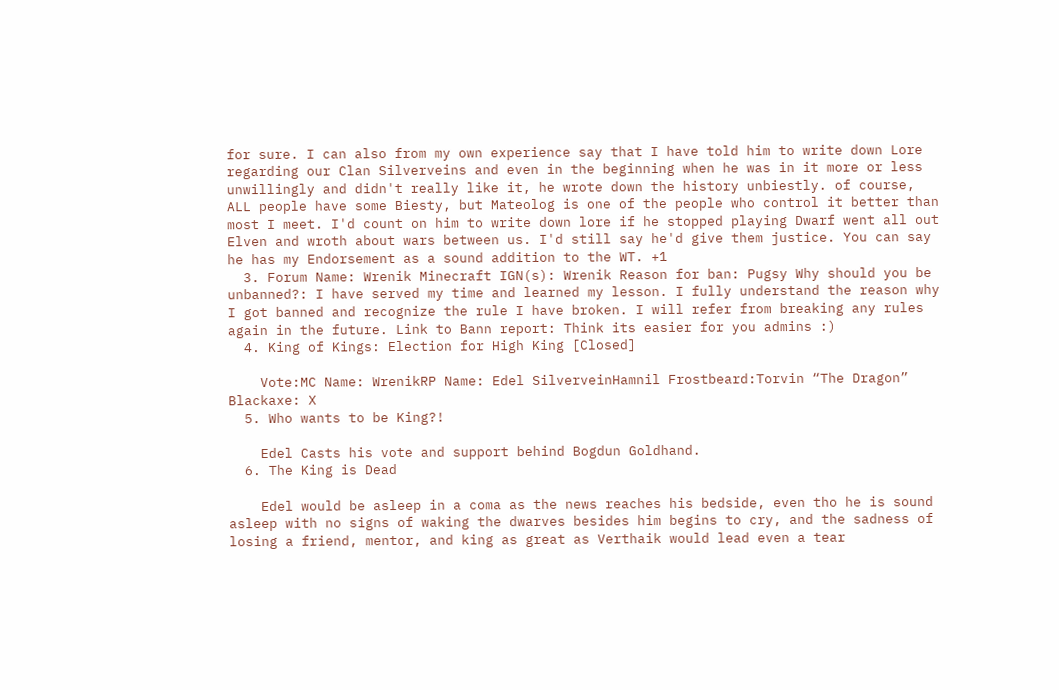for sure. I can also from my own experience say that I have told him to write down Lore regarding our Clan Silverveins and even in the beginning when he was in it more or less unwillingly and didn't really like it, he wrote down the history unbiestly. of course, ALL people have some Biesty, but Mateolog is one of the people who control it better than most I meet. I'd count on him to write down lore if he stopped playing Dwarf went all out Elven and wroth about wars between us. I'd still say he'd give them justice. You can say he has my Endorsement as a sound addition to the WT. +1
  3. Forum Name: Wrenik Minecraft IGN(s): Wrenik Reason for ban: Pugsy Why should you be unbanned?: I have served my time and learned my lesson. I fully understand the reason why I got banned and recognize the rule I have broken. I will refer from breaking any rules again in the future. Link to Bann report: Think its easier for you admins :)
  4. King of Kings: Election for High King [Closed]

    Vote:MC Name: WrenikRP Name: Edel SilverveinHamnil Frostbeard:Torvin “The Dragon” Blackaxe: X
  5. Who wants to be King?!

    Edel Casts his vote and support behind Bogdun Goldhand.
  6. The King is Dead

    Edel would be asleep in a coma as the news reaches his bedside, even tho he is sound asleep with no signs of waking the dwarves besides him begins to cry, and the sadness of losing a friend, mentor, and king as great as Verthaik would lead even a tear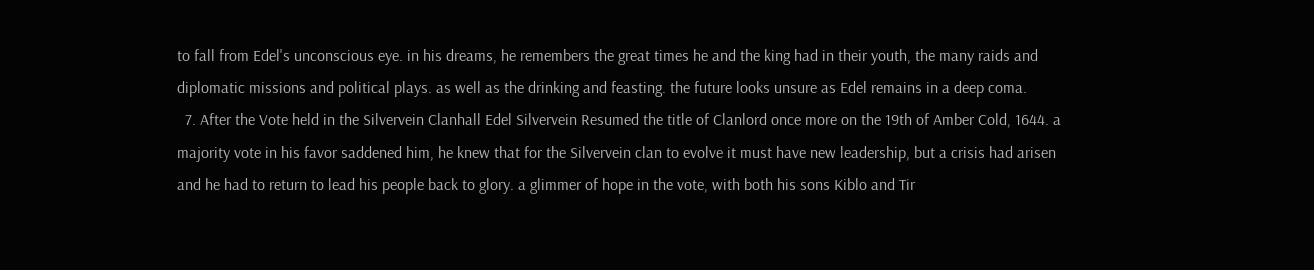to fall from Edel's unconscious eye. in his dreams, he remembers the great times he and the king had in their youth, the many raids and diplomatic missions and political plays. as well as the drinking and feasting. the future looks unsure as Edel remains in a deep coma.
  7. After the Vote held in the Silvervein Clanhall Edel Silvervein Resumed the title of Clanlord once more on the 19th of Amber Cold, 1644. a majority vote in his favor saddened him, he knew that for the Silvervein clan to evolve it must have new leadership, but a crisis had arisen and he had to return to lead his people back to glory. a glimmer of hope in the vote, with both his sons Kiblo and Tir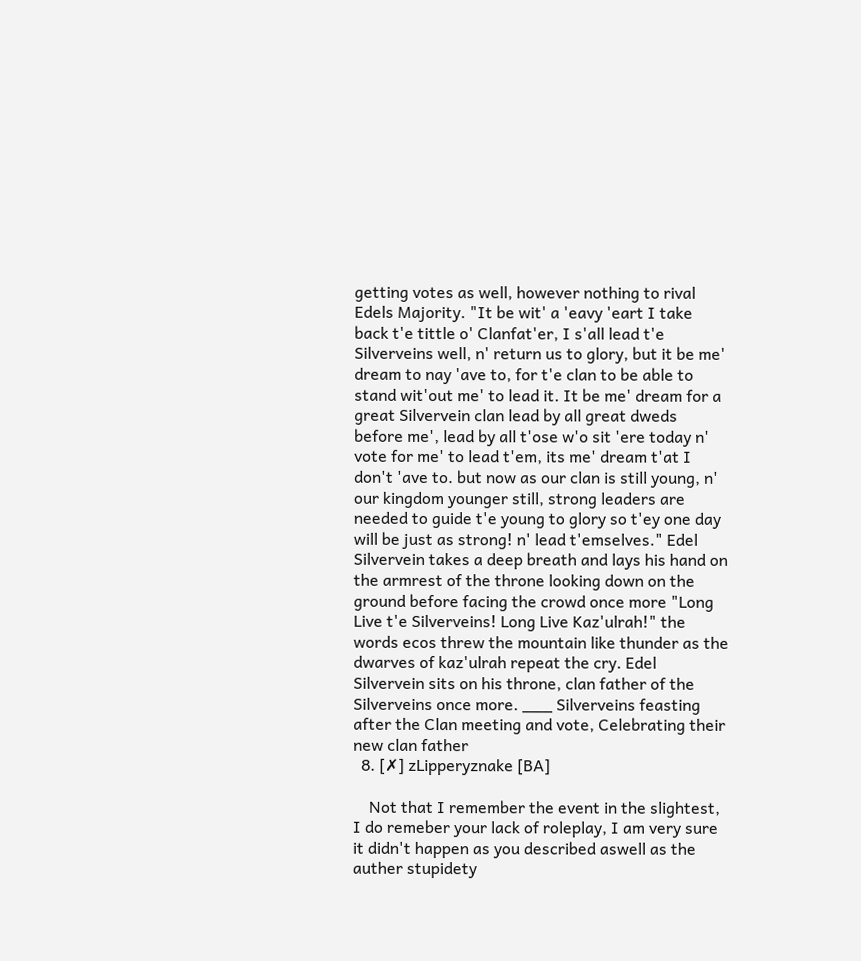getting votes as well, however nothing to rival Edels Majority. "It be wit' a 'eavy 'eart I take back t'e tittle o' Clanfat'er, I s'all lead t'e Silverveins well, n' return us to glory, but it be me' dream to nay 'ave to, for t'e clan to be able to stand wit'out me' to lead it. It be me' dream for a great Silvervein clan lead by all great dweds before me', lead by all t'ose w'o sit 'ere today n' vote for me' to lead t'em, its me' dream t'at I don't 'ave to. but now as our clan is still young, n' our kingdom younger still, strong leaders are needed to guide t'e young to glory so t'ey one day will be just as strong! n' lead t'emselves." Edel Silvervein takes a deep breath and lays his hand on the armrest of the throne looking down on the ground before facing the crowd once more "Long Live t'e Silverveins! Long Live Kaz'ulrah!" the words ecos threw the mountain like thunder as the dwarves of kaz'ulrah repeat the cry. Edel Silvervein sits on his throne, clan father of the Silverveins once more. ___ Silverveins feasting after the Clan meeting and vote, Celebrating their new clan father
  8. [✗] zLipperyznake [BA]

    Not that I remember the event in the slightest, I do remeber your lack of roleplay, I am very sure it didn't happen as you described aswell as the auther stupidety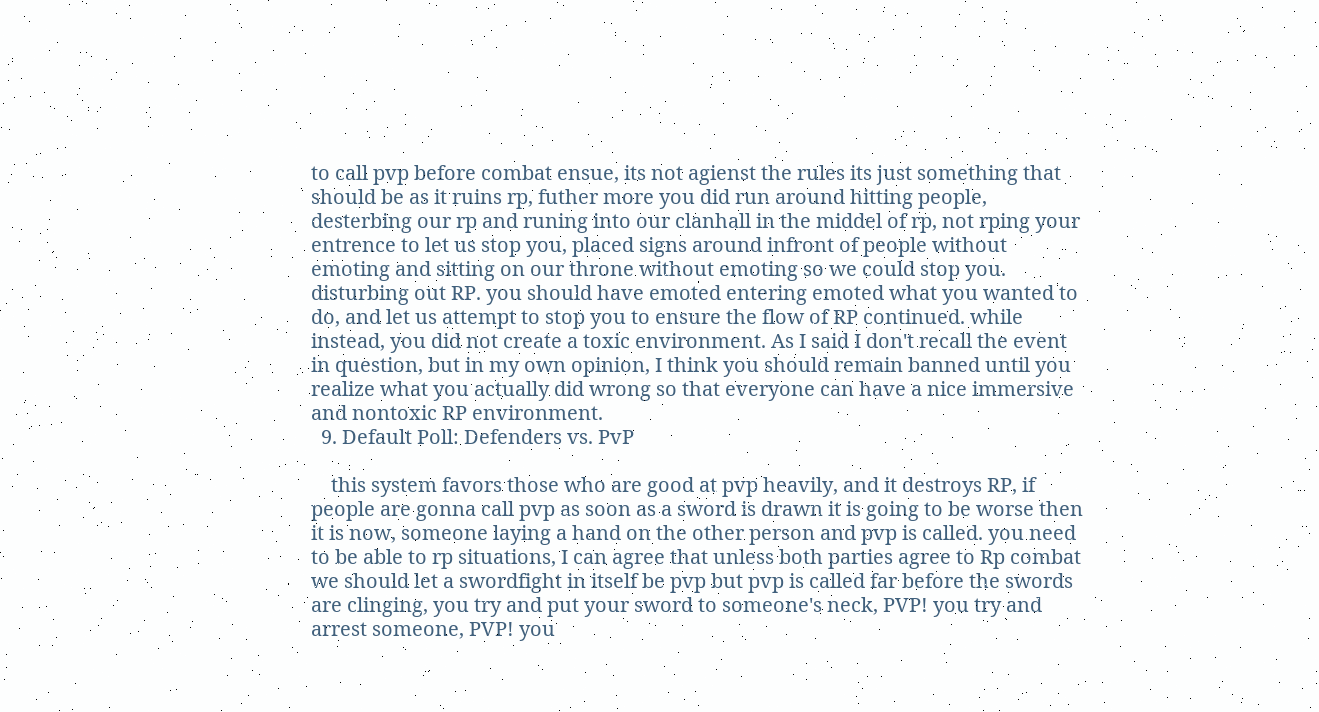to call pvp before combat ensue, its not agienst the rules its just something that should be as it ruins rp, futher more you did run around hitting people, desterbing our rp and runing into our clanhall in the middel of rp, not rping your entrence to let us stop you, placed signs around infront of people without emoting and sitting on our throne without emoting so we could stop you. disturbing out RP. you should have emoted entering emoted what you wanted to do, and let us attempt to stop you to ensure the flow of RP continued. while instead, you did not create a toxic environment. As I said I don't recall the event in question, but in my own opinion, I think you should remain banned until you realize what you actually did wrong so that everyone can have a nice immersive and nontoxic RP environment.
  9. Default Poll: Defenders vs. PvP

    this system favors those who are good at pvp heavily, and it destroys RP, if people are gonna call pvp as soon as a sword is drawn it is going to be worse then it is now, someone laying a hand on the other person and pvp is called. you need to be able to rp situations, I can agree that unless both parties agree to Rp combat we should let a swordfight in itself be pvp but pvp is called far before the swords are clinging, you try and put your sword to someone's neck, PVP! you try and arrest someone, PVP! you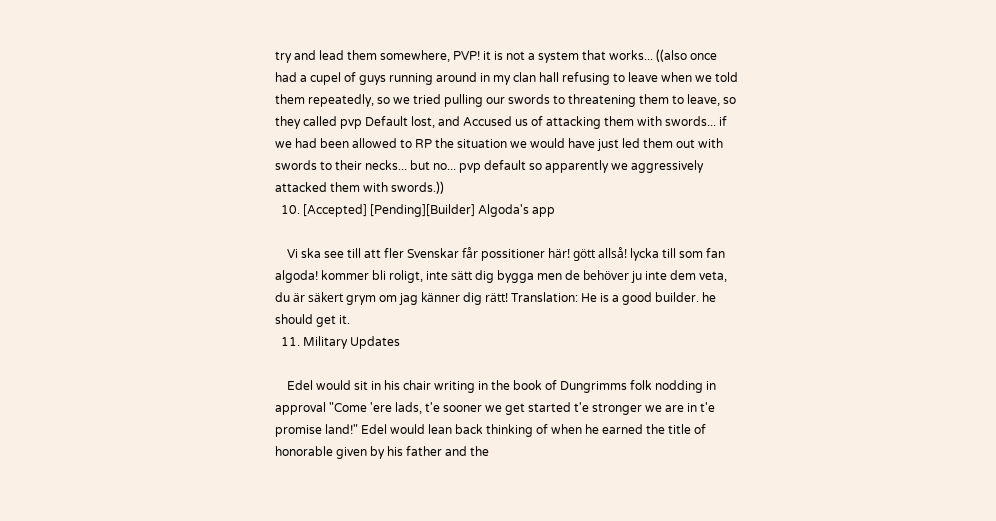try and lead them somewhere, PVP! it is not a system that works... ((also once had a cupel of guys running around in my clan hall refusing to leave when we told them repeatedly, so we tried pulling our swords to threatening them to leave, so they called pvp Default lost, and Accused us of attacking them with swords... if we had been allowed to RP the situation we would have just led them out with swords to their necks... but no... pvp default so apparently we aggressively attacked them with swords.))
  10. [Accepted] [Pending][Builder] Algoda's app

    Vi ska see till att fler Svenskar får possitioner här! gött allså! lycka till som fan algoda! kommer bli roligt, inte sätt dig bygga men de behöver ju inte dem veta, du är säkert grym om jag känner dig rätt! Translation: He is a good builder. he should get it.
  11. Military Updates

    Edel would sit in his chair writing in the book of Dungrimms folk nodding in approval "Come 'ere lads, t'e sooner we get started t'e stronger we are in t'e promise land!" Edel would lean back thinking of when he earned the title of honorable given by his father and the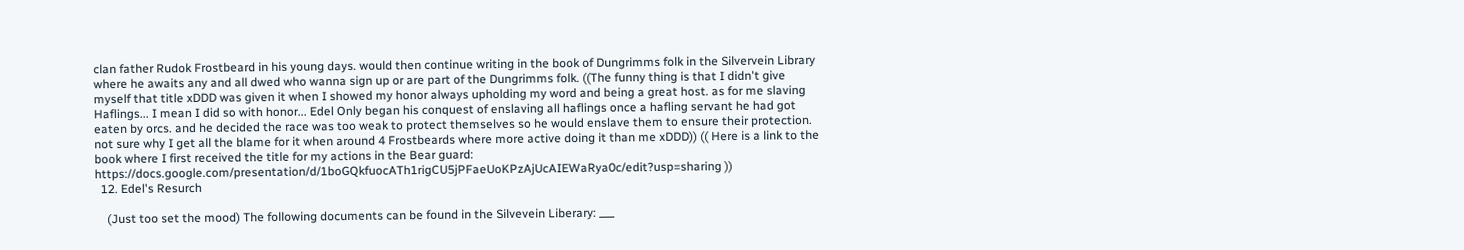clan father Rudok Frostbeard in his young days. would then continue writing in the book of Dungrimms folk in the Silvervein Library where he awaits any and all dwed who wanna sign up or are part of the Dungrimms folk. ((The funny thing is that I didn't give myself that title xDDD was given it when I showed my honor always upholding my word and being a great host. as for me slaving Haflings... I mean I did so with honor... Edel Only began his conquest of enslaving all haflings once a hafling servant he had got eaten by orcs. and he decided the race was too weak to protect themselves so he would enslave them to ensure their protection. not sure why I get all the blame for it when around 4 Frostbeards where more active doing it than me xDDD)) (( Here is a link to the book where I first received the title for my actions in the Bear guard: https://docs.google.com/presentation/d/1boGQkfuocATh1rigCU5jPFaeUoKPzAjUcAIEWaRya0c/edit?usp=sharing ))
  12. Edel's Resurch

    (Just too set the mood) The following documents can be found in the Silvevein Liberary: ___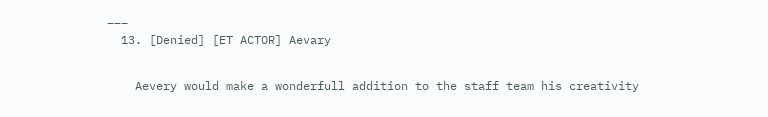___
  13. [Denied] [ET ACTOR] Aevary

    Aevery would make a wonderfull addition to the staff team his creativity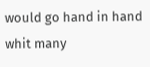would go hand in hand whit many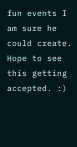fun events I am sure he could create. Hope to see this getting accepted. :)